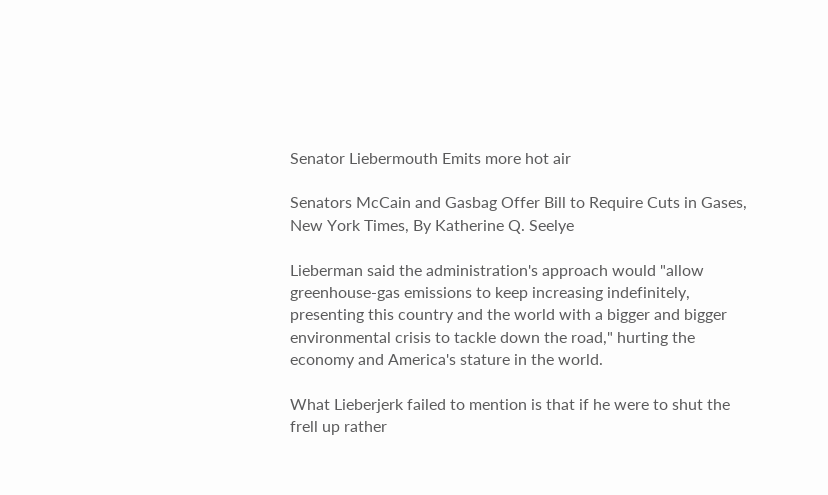Senator Liebermouth Emits more hot air

Senators McCain and Gasbag Offer Bill to Require Cuts in Gases, New York Times, By Katherine Q. Seelye

Lieberman said the administration's approach would "allow greenhouse-gas emissions to keep increasing indefinitely, presenting this country and the world with a bigger and bigger environmental crisis to tackle down the road," hurting the economy and America's stature in the world.

What Lieberjerk failed to mention is that if he were to shut the frell up rather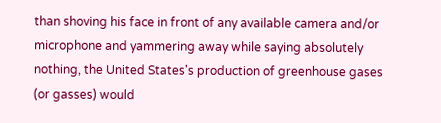than shoving his face in front of any available camera and/or microphone and yammering away while saying absolutely nothing, the United States's production of greenhouse gases (or gasses) would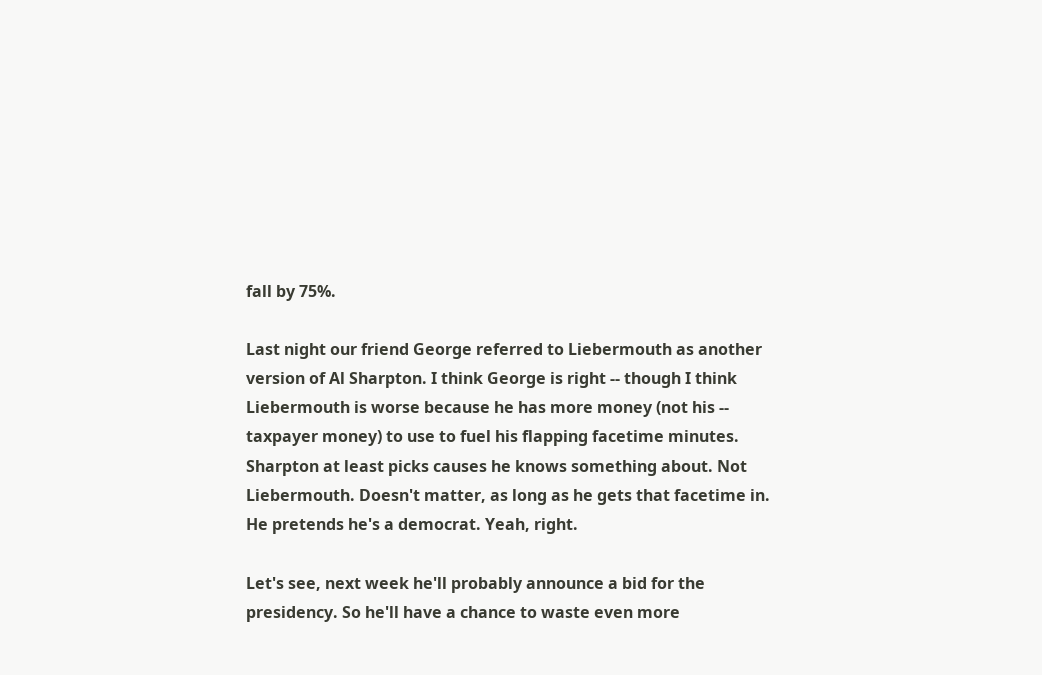fall by 75%.

Last night our friend George referred to Liebermouth as another version of Al Sharpton. I think George is right -- though I think Liebermouth is worse because he has more money (not his -- taxpayer money) to use to fuel his flapping facetime minutes. Sharpton at least picks causes he knows something about. Not Liebermouth. Doesn't matter, as long as he gets that facetime in. He pretends he's a democrat. Yeah, right.

Let's see, next week he'll probably announce a bid for the presidency. So he'll have a chance to waste even more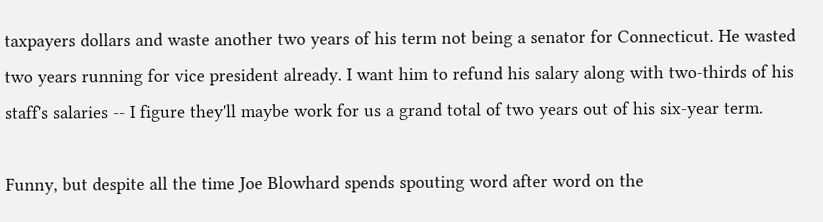taxpayers dollars and waste another two years of his term not being a senator for Connecticut. He wasted two years running for vice president already. I want him to refund his salary along with two-thirds of his staff's salaries -- I figure they'll maybe work for us a grand total of two years out of his six-year term.

Funny, but despite all the time Joe Blowhard spends spouting word after word on the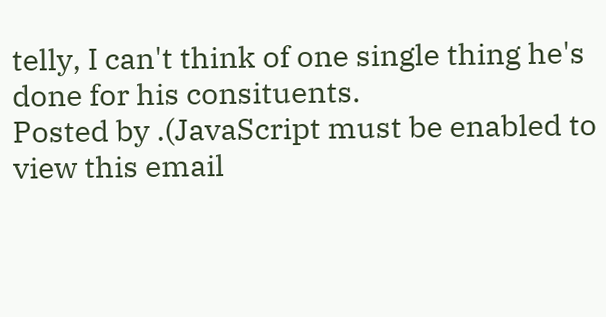telly, I can't think of one single thing he's done for his consituents.
Posted by .(JavaScript must be enabled to view this email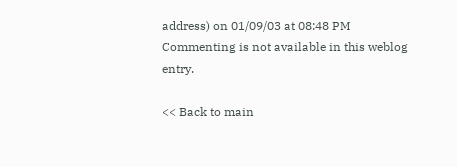address) on 01/09/03 at 08:48 PM
Commenting is not available in this weblog entry.

<< Back to main